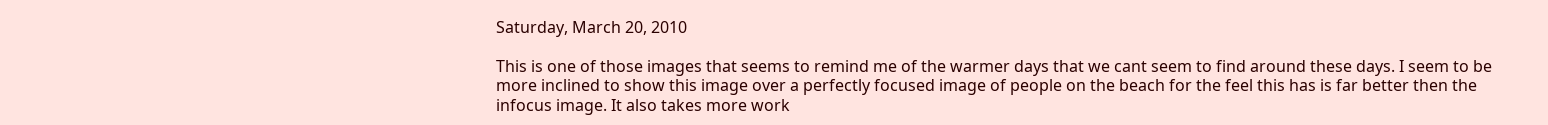Saturday, March 20, 2010

This is one of those images that seems to remind me of the warmer days that we cant seem to find around these days. I seem to be more inclined to show this image over a perfectly focused image of people on the beach for the feel this has is far better then the infocus image. It also takes more work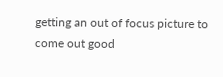getting an out of focus picture to come out good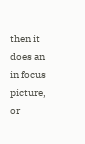then it does an in focus picture, or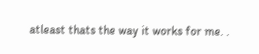atleast thats the way it works for me. .